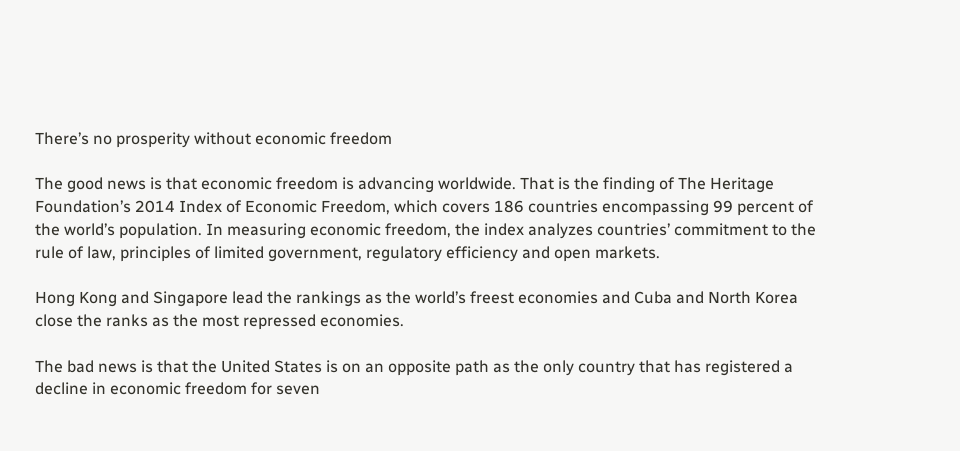There’s no prosperity without economic freedom

The good news is that economic freedom is advancing worldwide. That is the finding of The Heritage Foundation’s 2014 Index of Economic Freedom, which covers 186 countries encompassing 99 percent of the world’s population. In measuring economic freedom, the index analyzes countries’ commitment to the rule of law, principles of limited government, regulatory efficiency and open markets.

Hong Kong and Singapore lead the rankings as the world’s freest economies and Cuba and North Korea close the ranks as the most repressed economies.

The bad news is that the United States is on an opposite path as the only country that has registered a decline in economic freedom for seven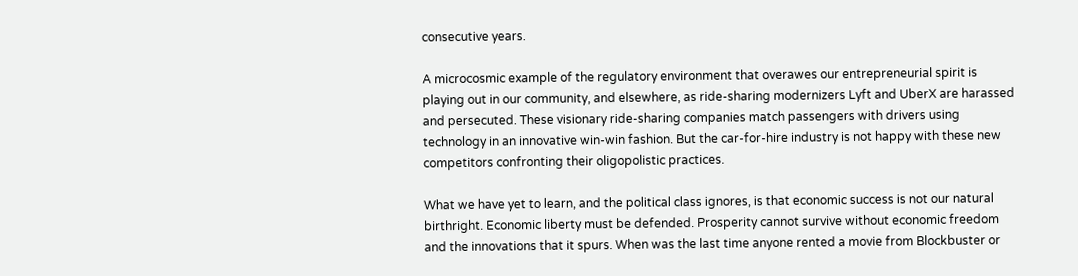consecutive years.

A microcosmic example of the regulatory environment that overawes our entrepreneurial spirit is playing out in our community, and elsewhere, as ride-sharing modernizers Lyft and UberX are harassed and persecuted. These visionary ride-sharing companies match passengers with drivers using technology in an innovative win-win fashion. But the car-for-hire industry is not happy with these new competitors confronting their oligopolistic practices.

What we have yet to learn, and the political class ignores, is that economic success is not our natural birthright. Economic liberty must be defended. Prosperity cannot survive without economic freedom and the innovations that it spurs. When was the last time anyone rented a movie from Blockbuster or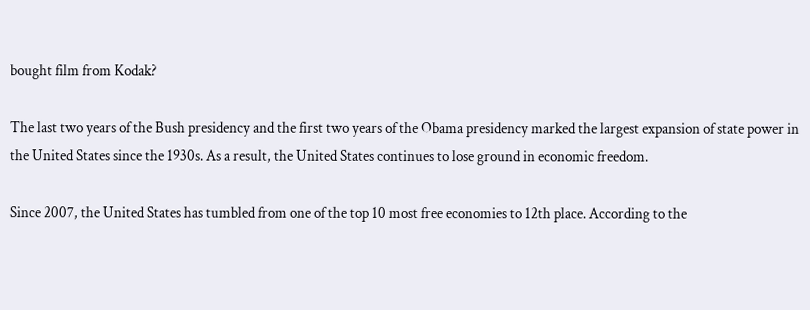bought film from Kodak?

The last two years of the Bush presidency and the first two years of the Obama presidency marked the largest expansion of state power in the United States since the 1930s. As a result, the United States continues to lose ground in economic freedom.

Since 2007, the United States has tumbled from one of the top 10 most free economies to 12th place. According to the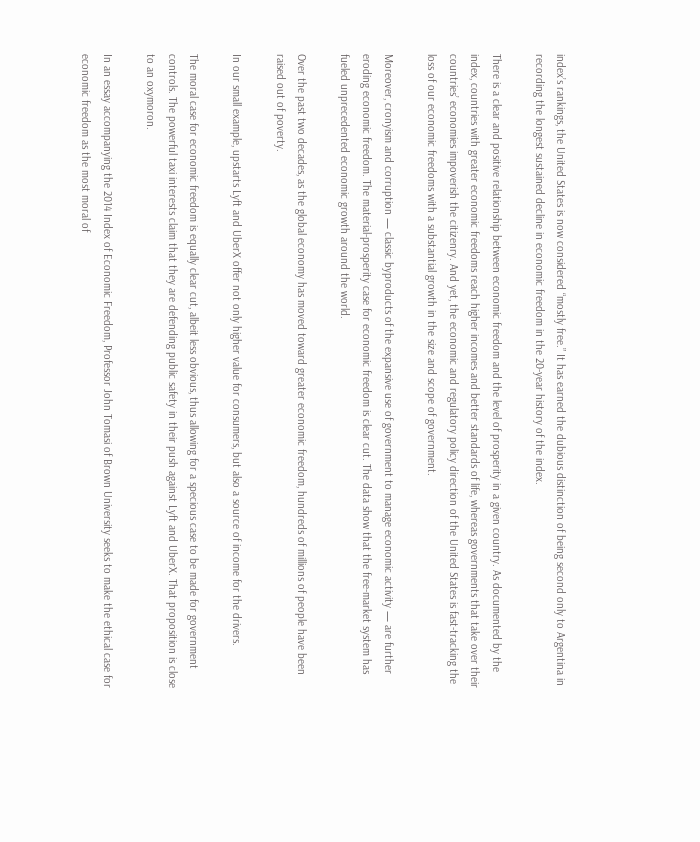index’s rankings, the United States is now considered “mostly free.” It has earned the dubious distinction of being second only to Argentina in recording the longest sustained decline in economic freedom in the 20-year history of the index.

There is a clear and positive relationship between economic freedom and the level of prosperity in a given country. As documented by the index, countries with greater economic freedoms reach higher incomes and better standards of life, whereas governments that take over their countries’ economies impoverish the citizenry. And yet, the economic and regulatory policy direction of the United States is fast-tracking the loss of our economic freedoms with a substantial growth in the size and scope of government.

Moreover, cronyism and corruption — classic byproducts of the expansive use of government to manage economic activity — are further eroding economic freedom. The material-prosperity case for economic freedom is clear cut. The data show that the free-market system has fueled unprecedented economic growth around the world.

Over the past two decades, as the global economy has moved toward greater economic freedom, hundreds of millions of people have been raised out of poverty.

In our small example, upstarts Lyft and UberX offer not only higher value for consumers, but also a source of income for the drivers.

The moral case for economic freedom is equally clear cut, albeit less obvious, thus allowing for a specious case to be made for government controls. The powerful taxi interests claim that they are defending public safety in their push against Lyft and UberX. That proposition is close to an oxymoron.

In an essay accompanying the 2014 Index of Economic Freedom, Professor John Tomasi of Brown University seeks to make the ethical case for economic freedom as the most moral of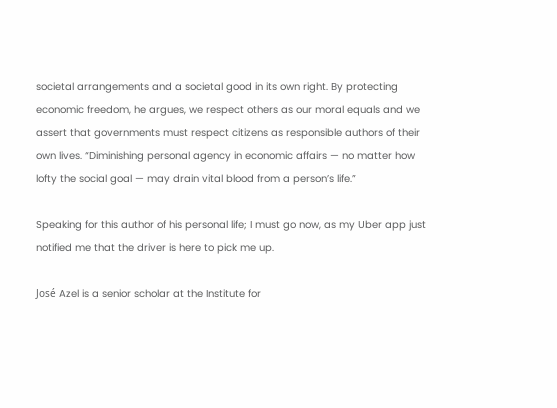societal arrangements and a societal good in its own right. By protecting economic freedom, he argues, we respect others as our moral equals and we assert that governments must respect citizens as responsible authors of their own lives. “Diminishing personal agency in economic affairs — no matter how lofty the social goal — may drain vital blood from a person’s life.”

Speaking for this author of his personal life; I must go now, as my Uber app just notified me that the driver is here to pick me up.

José Azel is a senior scholar at the Institute for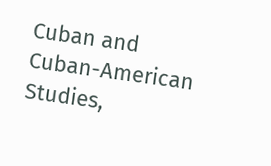Cuban and Cuban-American Studies,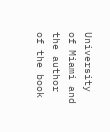University of Miami and the author of the book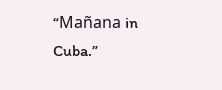“Mañana in Cuba.”